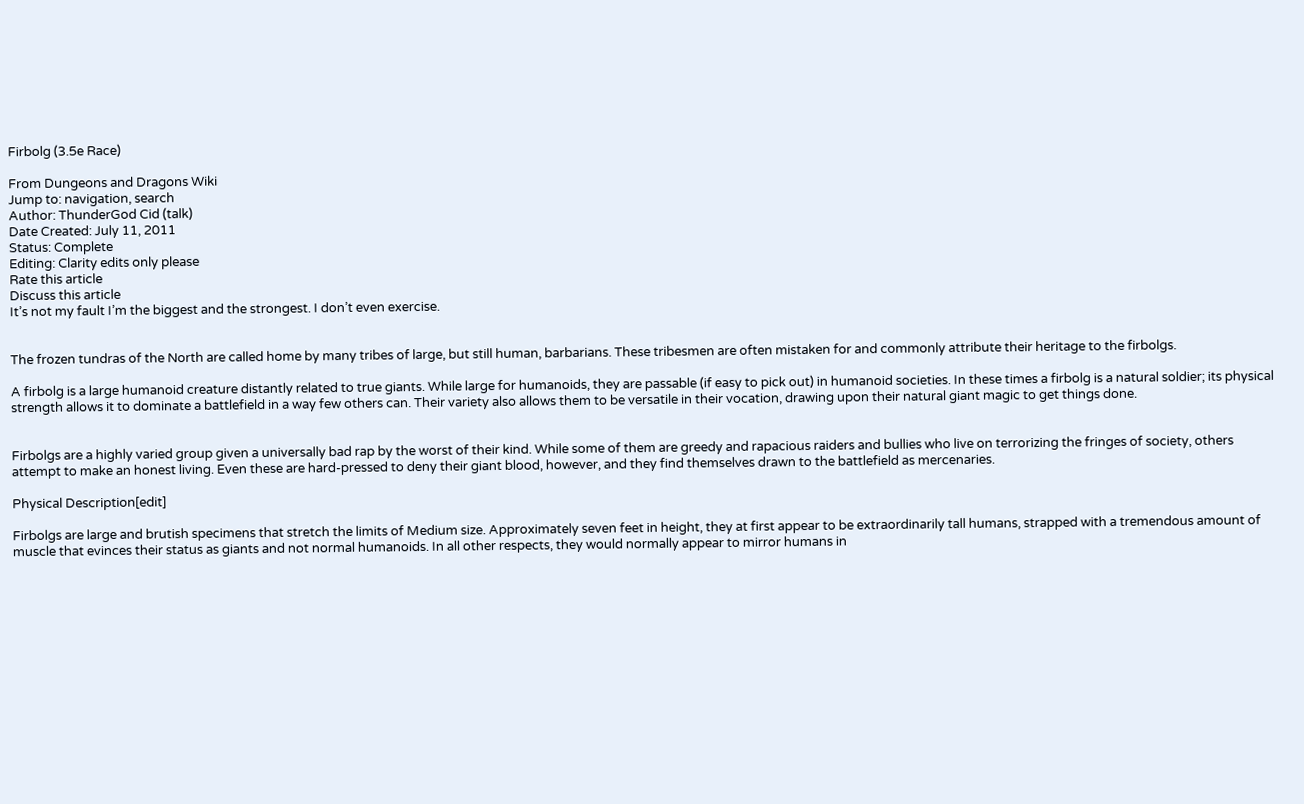Firbolg (3.5e Race)

From Dungeons and Dragons Wiki
Jump to: navigation, search
Author: ThunderGod Cid (talk)
Date Created: July 11, 2011
Status: Complete
Editing: Clarity edits only please
Rate this article
Discuss this article
It’s not my fault I’m the biggest and the strongest. I don’t even exercise.


The frozen tundras of the North are called home by many tribes of large, but still human, barbarians. These tribesmen are often mistaken for and commonly attribute their heritage to the firbolgs.

A firbolg is a large humanoid creature distantly related to true giants. While large for humanoids, they are passable (if easy to pick out) in humanoid societies. In these times a firbolg is a natural soldier; its physical strength allows it to dominate a battlefield in a way few others can. Their variety also allows them to be versatile in their vocation, drawing upon their natural giant magic to get things done.


Firbolgs are a highly varied group given a universally bad rap by the worst of their kind. While some of them are greedy and rapacious raiders and bullies who live on terrorizing the fringes of society, others attempt to make an honest living. Even these are hard-pressed to deny their giant blood, however, and they find themselves drawn to the battlefield as mercenaries.

Physical Description[edit]

Firbolgs are large and brutish specimens that stretch the limits of Medium size. Approximately seven feet in height, they at first appear to be extraordinarily tall humans, strapped with a tremendous amount of muscle that evinces their status as giants and not normal humanoids. In all other respects, they would normally appear to mirror humans in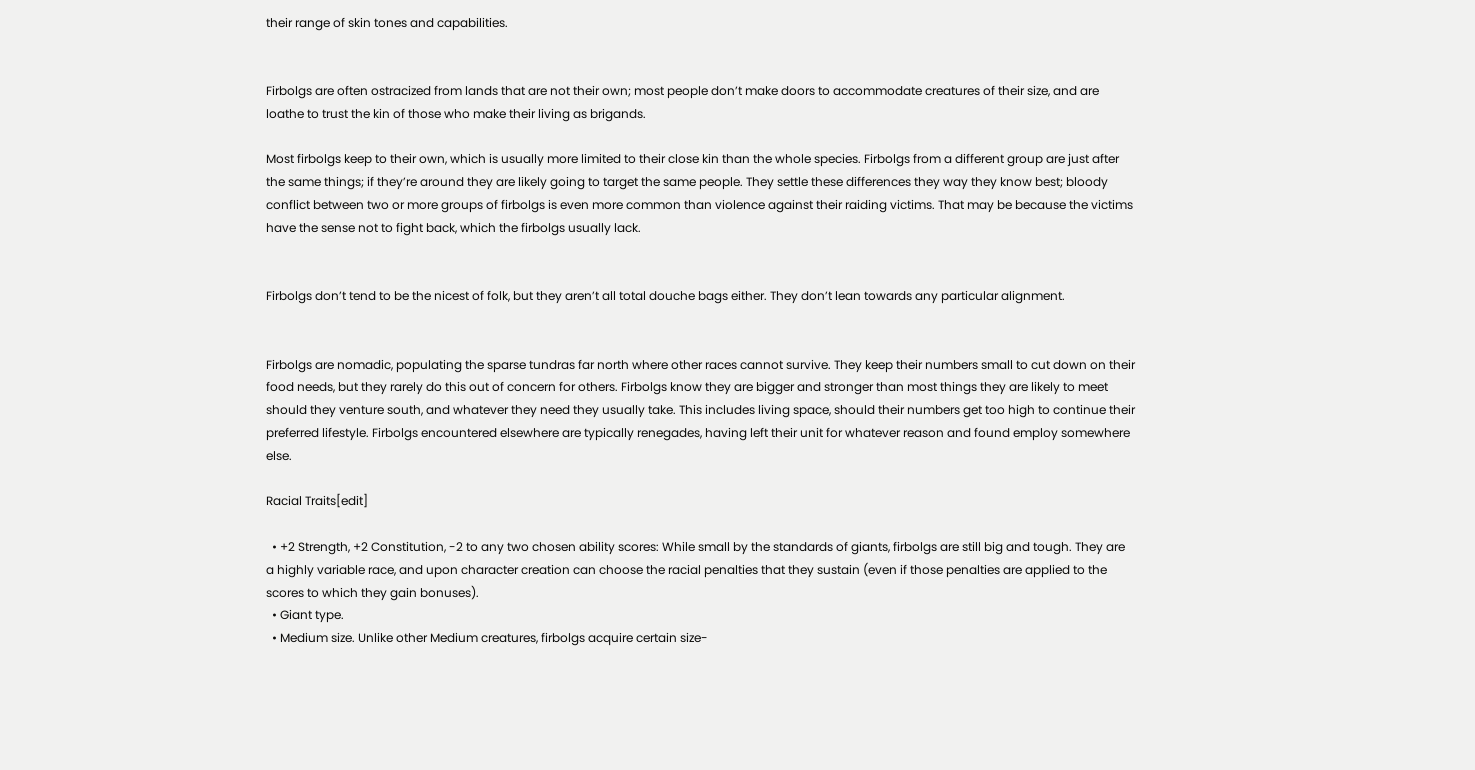their range of skin tones and capabilities.


Firbolgs are often ostracized from lands that are not their own; most people don’t make doors to accommodate creatures of their size, and are loathe to trust the kin of those who make their living as brigands.

Most firbolgs keep to their own, which is usually more limited to their close kin than the whole species. Firbolgs from a different group are just after the same things; if they’re around they are likely going to target the same people. They settle these differences they way they know best; bloody conflict between two or more groups of firbolgs is even more common than violence against their raiding victims. That may be because the victims have the sense not to fight back, which the firbolgs usually lack.


Firbolgs don’t tend to be the nicest of folk, but they aren’t all total douche bags either. They don’t lean towards any particular alignment.


Firbolgs are nomadic, populating the sparse tundras far north where other races cannot survive. They keep their numbers small to cut down on their food needs, but they rarely do this out of concern for others. Firbolgs know they are bigger and stronger than most things they are likely to meet should they venture south, and whatever they need they usually take. This includes living space, should their numbers get too high to continue their preferred lifestyle. Firbolgs encountered elsewhere are typically renegades, having left their unit for whatever reason and found employ somewhere else.

Racial Traits[edit]

  • +2 Strength, +2 Constitution, -2 to any two chosen ability scores: While small by the standards of giants, firbolgs are still big and tough. They are a highly variable race, and upon character creation can choose the racial penalties that they sustain (even if those penalties are applied to the scores to which they gain bonuses).
  • Giant type.
  • Medium size. Unlike other Medium creatures, firbolgs acquire certain size-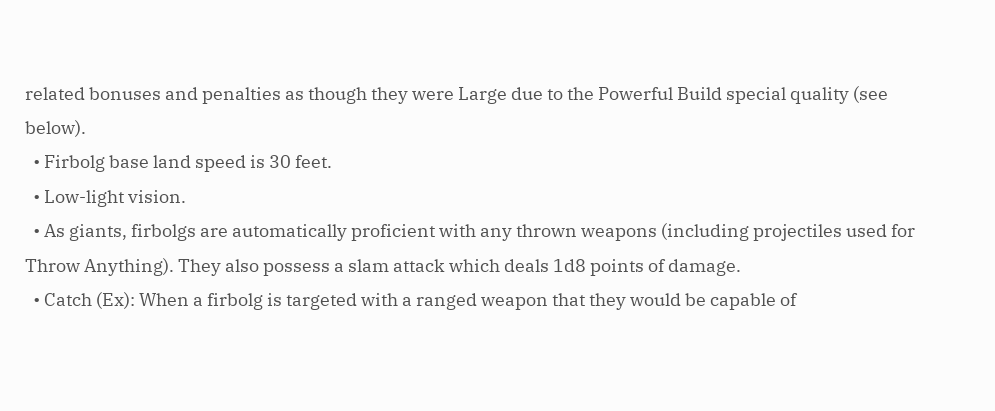related bonuses and penalties as though they were Large due to the Powerful Build special quality (see below).
  • Firbolg base land speed is 30 feet.
  • Low-light vision.
  • As giants, firbolgs are automatically proficient with any thrown weapons (including projectiles used for Throw Anything). They also possess a slam attack which deals 1d8 points of damage.
  • Catch (Ex): When a firbolg is targeted with a ranged weapon that they would be capable of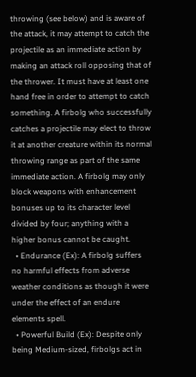throwing (see below) and is aware of the attack, it may attempt to catch the projectile as an immediate action by making an attack roll opposing that of the thrower. It must have at least one hand free in order to attempt to catch something. A firbolg who successfully catches a projectile may elect to throw it at another creature within its normal throwing range as part of the same immediate action. A firbolg may only block weapons with enhancement bonuses up to its character level divided by four; anything with a higher bonus cannot be caught.
  • Endurance (Ex): A firbolg suffers no harmful effects from adverse weather conditions as though it were under the effect of an endure elements spell.
  • Powerful Build (Ex): Despite only being Medium-sized, firbolgs act in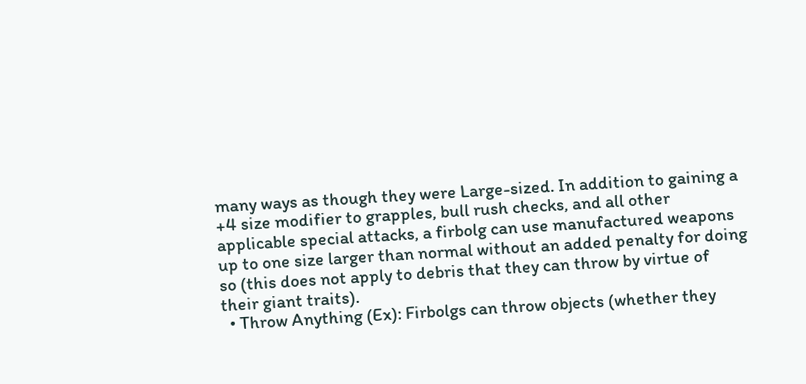many ways as though they were Large-sized. In addition to gaining a +4 size modifier to grapples, bull rush checks, and all other applicable special attacks, a firbolg can use manufactured weapons up to one size larger than normal without an added penalty for doing so (this does not apply to debris that they can throw by virtue of their giant traits).
  • Throw Anything (Ex): Firbolgs can throw objects (whether they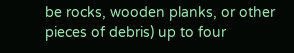be rocks, wooden planks, or other pieces of debris) up to four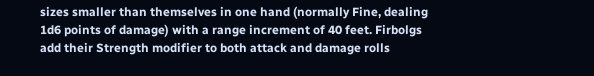sizes smaller than themselves in one hand (normally Fine, dealing 1d6 points of damage) with a range increment of 40 feet. Firbolgs add their Strength modifier to both attack and damage rolls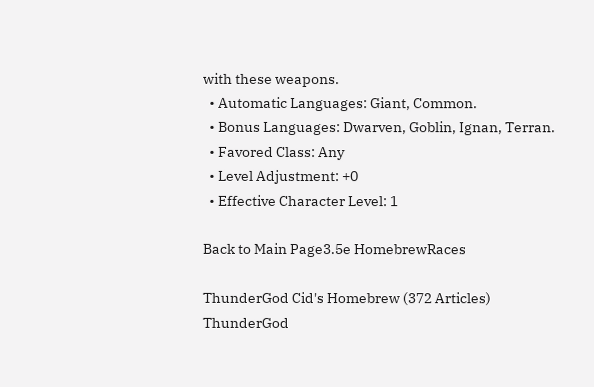with these weapons.
  • Automatic Languages: Giant, Common.
  • Bonus Languages: Dwarven, Goblin, Ignan, Terran.
  • Favored Class: Any
  • Level Adjustment: +0
  • Effective Character Level: 1

Back to Main Page3.5e HomebrewRaces

ThunderGod Cid's Homebrew (372 Articles)
ThunderGod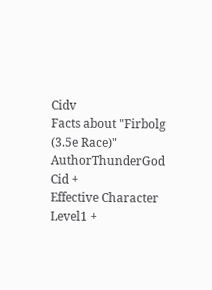Cidv
Facts about "Firbolg (3.5e Race)"
AuthorThunderGod Cid +
Effective Character Level1 +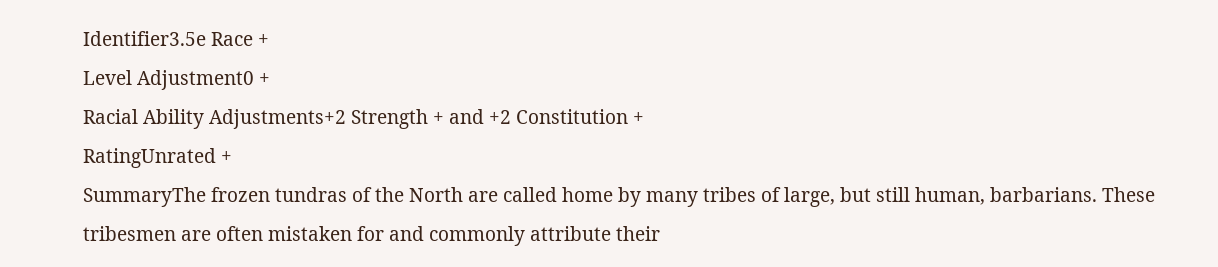Identifier3.5e Race +
Level Adjustment0 +
Racial Ability Adjustments+2 Strength + and +2 Constitution +
RatingUnrated +
SummaryThe frozen tundras of the North are called home by many tribes of large, but still human, barbarians. These tribesmen are often mistaken for and commonly attribute their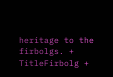heritage to the firbolgs. +
TitleFirbolg +